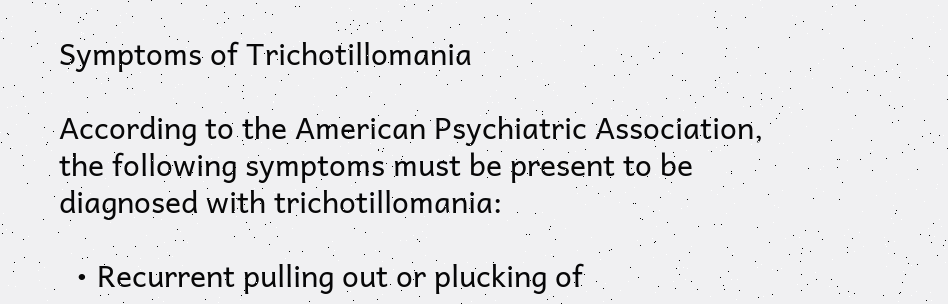Symptoms of Trichotillomania

According to the American Psychiatric Association, the following symptoms must be present to be diagnosed with trichotillomania:

  • Recurrent pulling out or plucking of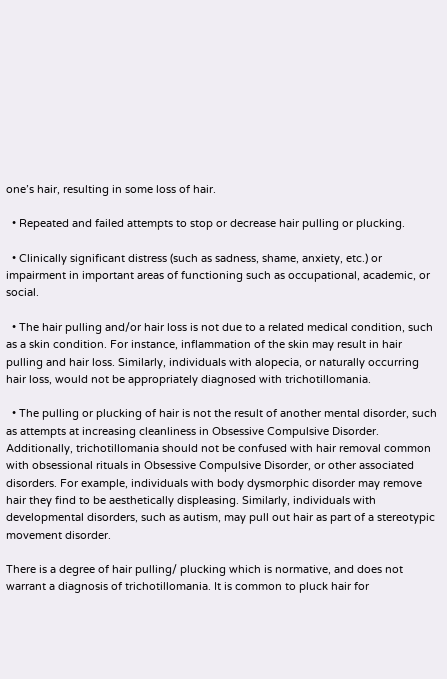one’s hair, resulting in some loss of hair.

  • Repeated and failed attempts to stop or decrease hair pulling or plucking.

  • Clinically significant distress (such as sadness, shame, anxiety, etc.) or impairment in important areas of functioning such as occupational, academic, or social.

  • The hair pulling and/or hair loss is not due to a related medical condition, such as a skin condition. For instance, inflammation of the skin may result in hair pulling and hair loss. Similarly, individuals with alopecia, or naturally occurring hair loss, would not be appropriately diagnosed with trichotillomania.

  • The pulling or plucking of hair is not the result of another mental disorder, such as attempts at increasing cleanliness in Obsessive Compulsive Disorder. Additionally, trichotillomania should not be confused with hair removal common with obsessional rituals in Obsessive Compulsive Disorder, or other associated disorders. For example, individuals with body dysmorphic disorder may remove hair they find to be aesthetically displeasing. Similarly, individuals with developmental disorders, such as autism, may pull out hair as part of a stereotypic movement disorder.

There is a degree of hair pulling/ plucking which is normative, and does not warrant a diagnosis of trichotillomania. It is common to pluck hair for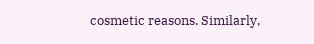cosmetic reasons. Similarly,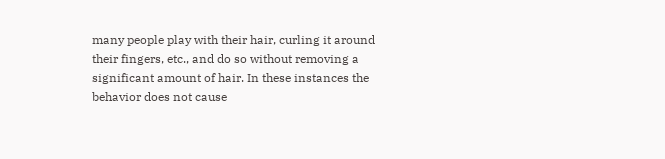many people play with their hair, curling it around their fingers, etc., and do so without removing a significant amount of hair. In these instances the behavior does not cause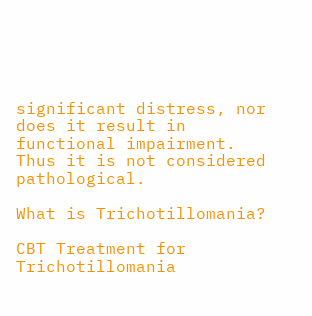significant distress, nor does it result in functional impairment. Thus it is not considered pathological.

What is Trichotillomania?

CBT Treatment for Trichotillomania